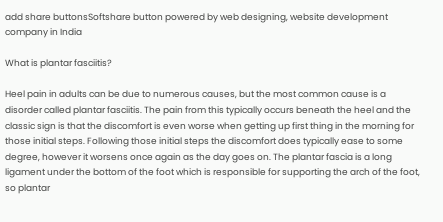add share buttonsSoftshare button powered by web designing, website development company in India

What is plantar fasciitis?

Heel pain in adults can be due to numerous causes, but the most common cause is a disorder called plantar fasciitis. The pain from this typically occurs beneath the heel and the classic sign is that the discomfort is even worse when getting up first thing in the morning for those initial steps. Following those initial steps the discomfort does typically ease to some degree, however it worsens once again as the day goes on. The plantar fascia is a long ligament under the bottom of the foot which is responsible for supporting the arch of the foot, so plantar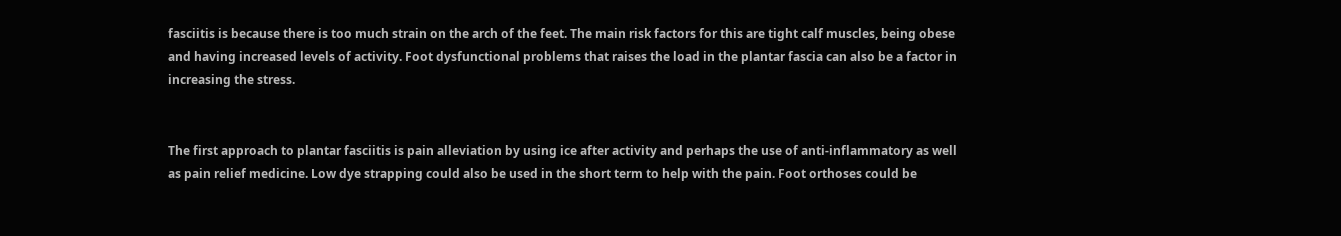fasciitis is because there is too much strain on the arch of the feet. The main risk factors for this are tight calf muscles, being obese and having increased levels of activity. Foot dysfunctional problems that raises the load in the plantar fascia can also be a factor in increasing the stress.


The first approach to plantar fasciitis is pain alleviation by using ice after activity and perhaps the use of anti-inflammatory as well as pain relief medicine. Low dye strapping could also be used in the short term to help with the pain. Foot orthoses could be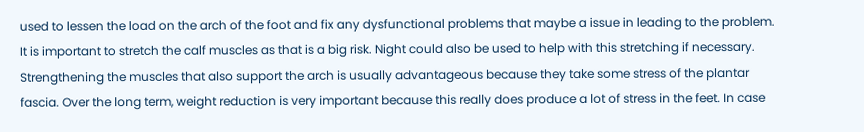used to lessen the load on the arch of the foot and fix any dysfunctional problems that maybe a issue in leading to the problem. It is important to stretch the calf muscles as that is a big risk. Night could also be used to help with this stretching if necessary. Strengthening the muscles that also support the arch is usually advantageous because they take some stress of the plantar fascia. Over the long term, weight reduction is very important because this really does produce a lot of stress in the feet. In case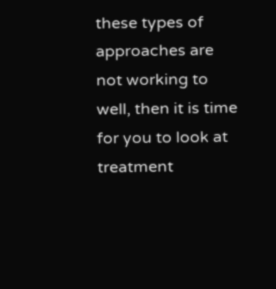these types of approaches are not working to well, then it is time for you to look at treatment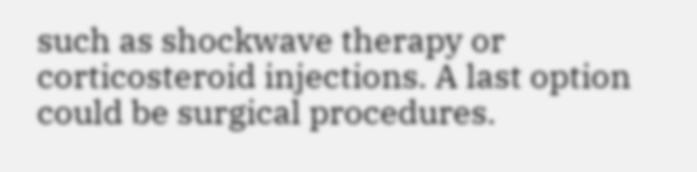such as shockwave therapy or corticosteroid injections. A last option could be surgical procedures.